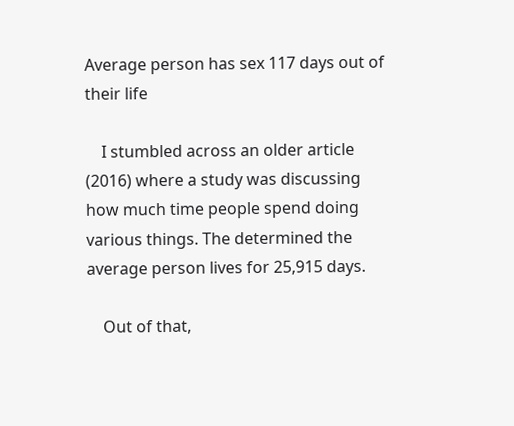Average person has sex 117 days out of their life

    I stumbled across an older article (2016) where a study was discussing how much time people spend doing various things. The determined the average person lives for 25,915 days.

    Out of that,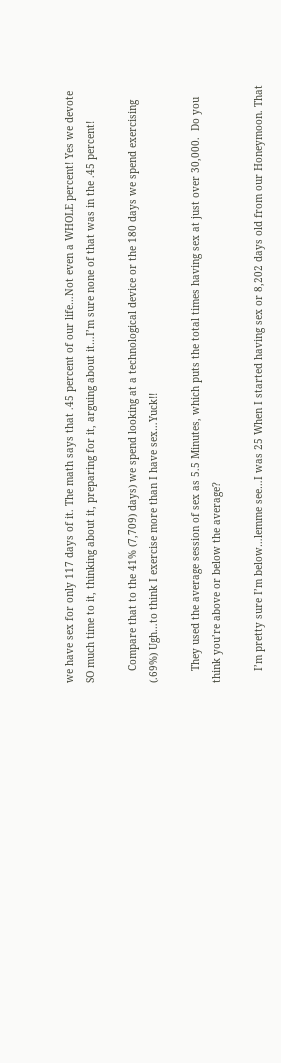we have sex for only 117 days of it. The math says that .45 percent of our life…Not even a WHOLE percent! Yes we devote SO much time to it, thinking about it, preparing for it, arguing about it…I’m sure none of that was in the .45 percent!

    Compare that to the 41% (7,709) days) we spend looking at a technological device or the 180 days we spend exercising (.69%) Ugh…to think I exercise more than I have sex…Yuck!!

    They used the average session of sex as 5.5 Minutes, which puts the total times having sex at just over 30,000.  Do you think you’re above or below the average?

    I’m pretty sure I’m below…lemme see…I was 25 When I started having sex or 8,202 days old from our Honeymoon. That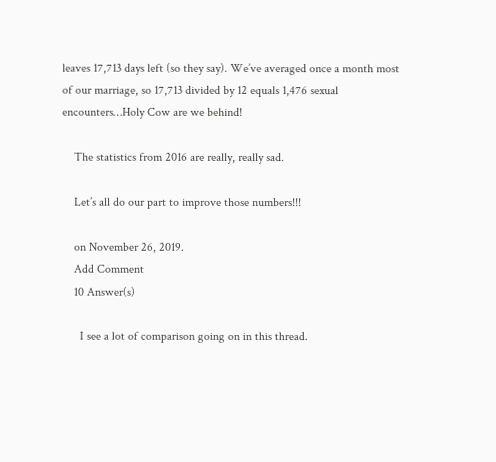leaves 17,713 days left (so they say). We’ve averaged once a month most of our marriage, so 17,713 divided by 12 equals 1,476 sexual encounters…Holy Cow are we behind!

    The statistics from 2016 are really, really sad.

    Let’s all do our part to improve those numbers!!!

    on November 26, 2019.
    Add Comment
    10 Answer(s)

      I see a lot of comparison going on in this thread.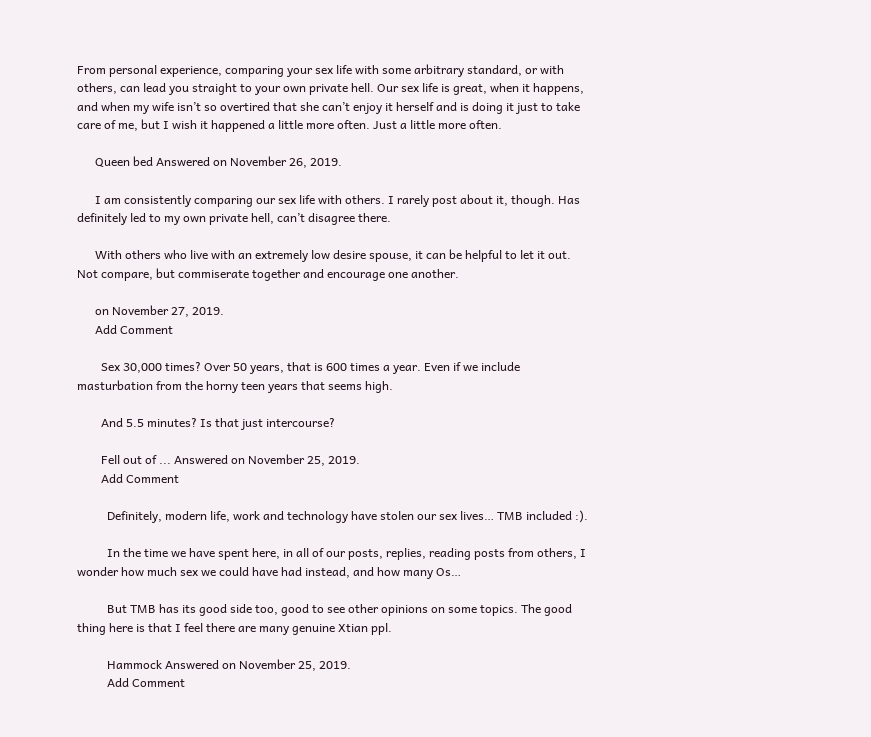From personal experience, comparing your sex life with some arbitrary standard, or with others, can lead you straight to your own private hell. Our sex life is great, when it happens, and when my wife isn’t so overtired that she can’t enjoy it herself and is doing it just to take care of me, but I wish it happened a little more often. Just a little more often.

      Queen bed Answered on November 26, 2019.

      I am consistently comparing our sex life with others. I rarely post about it, though. Has definitely led to my own private hell, can’t disagree there.

      With others who live with an extremely low desire spouse, it can be helpful to let it out. Not compare, but commiserate together and encourage one another.

      on November 27, 2019.
      Add Comment

        Sex 30,000 times? Over 50 years, that is 600 times a year. Even if we include masturbation from the horny teen years that seems high.

        And 5.5 minutes? Is that just intercourse?

        Fell out of ... Answered on November 25, 2019.
        Add Comment

          Definitely, modern life, work and technology have stolen our sex lives… TMB included :).

          In the time we have spent here, in all of our posts, replies, reading posts from others, I wonder how much sex we could have had instead, and how many Os…

          But TMB has its good side too, good to see other opinions on some topics. The good thing here is that I feel there are many genuine Xtian ppl.

          Hammock Answered on November 25, 2019.
          Add Comment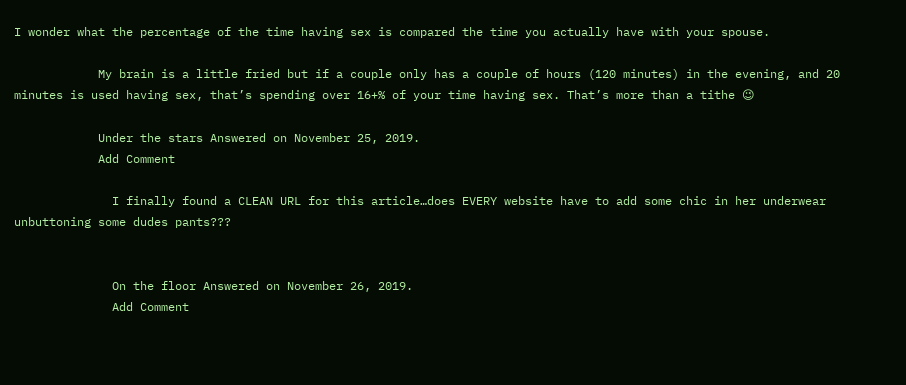I wonder what the percentage of the time having sex is compared the time you actually have with your spouse.

            My brain is a little fried but if a couple only has a couple of hours (120 minutes) in the evening, and 20 minutes is used having sex, that’s spending over 16+% of your time having sex. That’s more than a tithe 😉

            Under the stars Answered on November 25, 2019.
            Add Comment

              I finally found a CLEAN URL for this article…does EVERY website have to add some chic in her underwear unbuttoning some dudes pants???


              On the floor Answered on November 26, 2019.
              Add Comment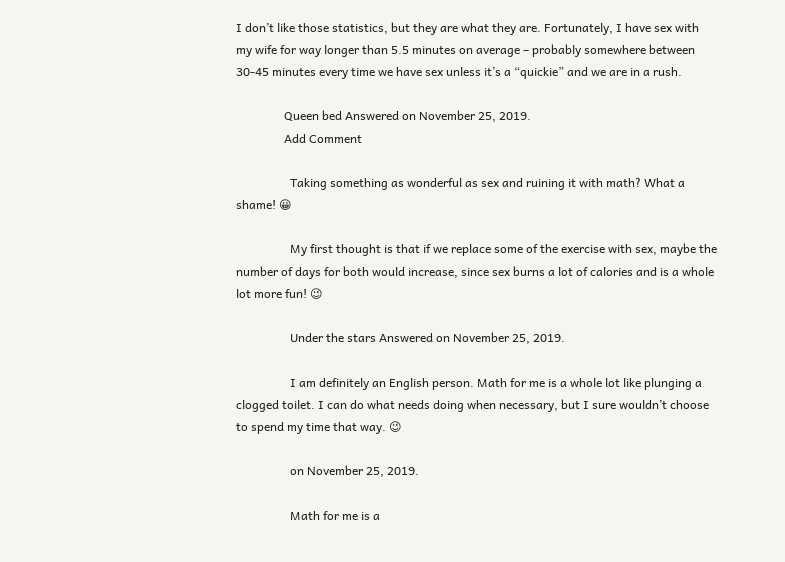I don’t like those statistics, but they are what they are. Fortunately, I have sex with my wife for way longer than 5.5 minutes on average – probably somewhere between 30-45 minutes every time we have sex unless it’s a “quickie” and we are in a rush.

                Queen bed Answered on November 25, 2019.
                Add Comment

                  Taking something as wonderful as sex and ruining it with math? What a shame! 😀

                  My first thought is that if we replace some of the exercise with sex, maybe the number of days for both would increase, since sex burns a lot of calories and is a whole lot more fun! 😉

                  Under the stars Answered on November 25, 2019.

                  I am definitely an English person. Math for me is a whole lot like plunging a clogged toilet. I can do what needs doing when necessary, but I sure wouldn’t choose to spend my time that way. 😉

                  on November 25, 2019.

                  Math for me is a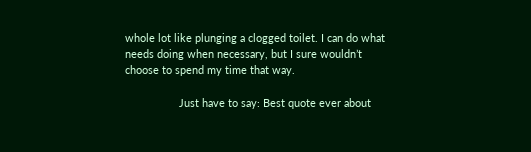whole lot like plunging a clogged toilet. I can do what needs doing when necessary, but I sure wouldn’t choose to spend my time that way.

                  Just have to say: Best quote ever about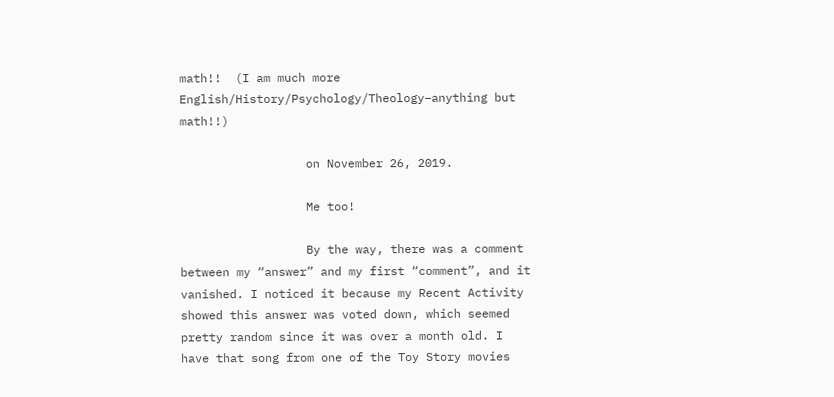math!!  (I am much more English/History/Psychology/Theology–anything but math!!)

                  on November 26, 2019.

                  Me too!

                  By the way, there was a comment between my “answer” and my first “comment”, and it vanished. I noticed it because my Recent Activity showed this answer was voted down, which seemed pretty random since it was over a month old. I have that song from one of the Toy Story movies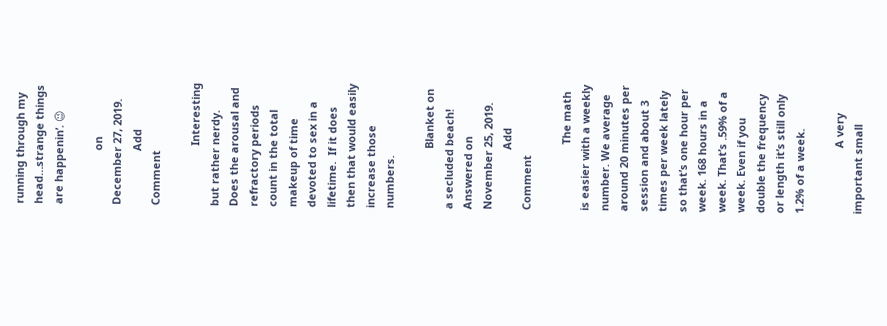running through my head…strange things are happenin’. 😉

                  on December 27, 2019.
                  Add Comment

                    Interesting but rather nerdy.  Does the arousal and refractory periods count in the total makeup of time devoted to sex in a lifetime.  If it does then that would easily increase those numbers.

                    Blanket on a secluded beach! Answered on November 25, 2019.
                    Add Comment

                      The math is easier with a weekly number. We average around 20 minutes per session and about 3 times per week lately so that’s one hour per week. 168 hours in a week. That’s .59% of a week. Even if you double the frequency or length it’s still only 1.2% of a week.

                      A very important small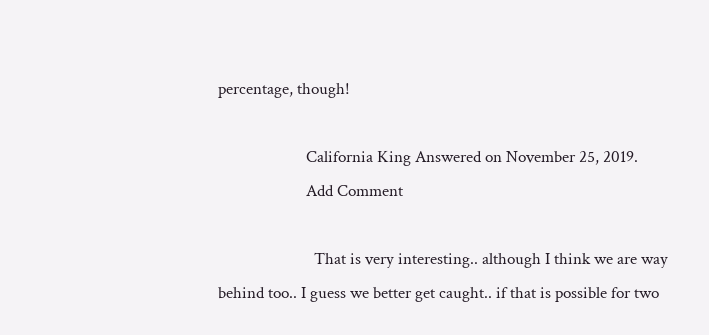percentage, though!

                      California King Answered on November 25, 2019.
                      Add Comment

                        That is very interesting.. although I think we are way behind too.. I guess we better get caught.. if that is possible for two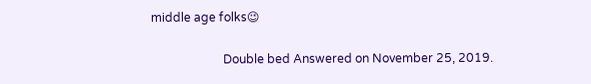middle age folks😉

                        Double bed Answered on November 25, 2019.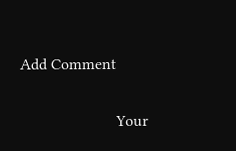Add Comment

                        Your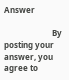Answer

                        By posting your answer, you agree to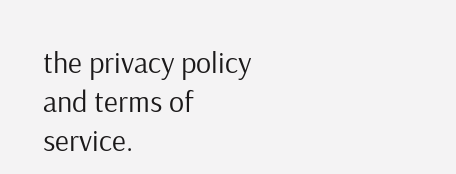the privacy policy and terms of service.